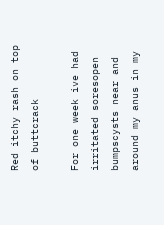Red itchy rash on top of buttcrack

For one week ive had irritated soresopen bumpscysts near and around my anus in my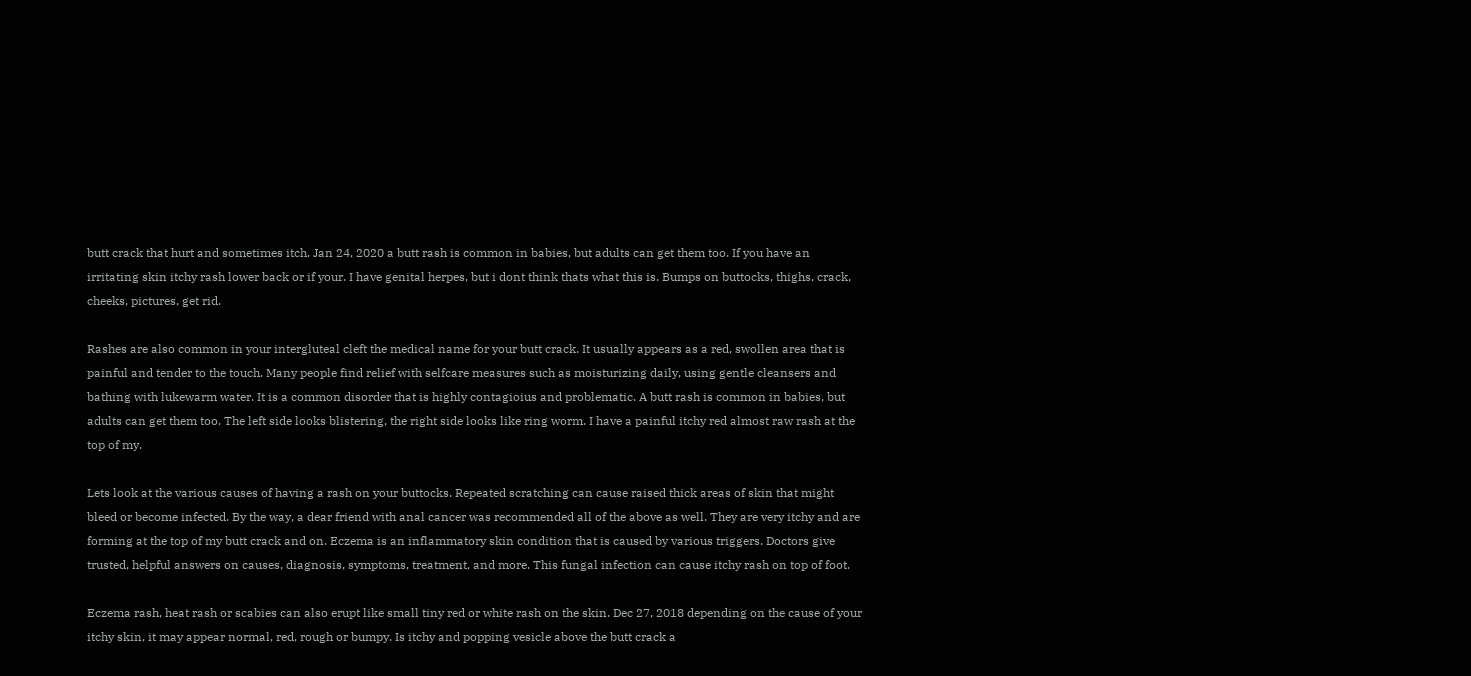butt crack that hurt and sometimes itch. Jan 24, 2020 a butt rash is common in babies, but adults can get them too. If you have an irritating skin itchy rash lower back or if your. I have genital herpes, but i dont think thats what this is. Bumps on buttocks, thighs, crack, cheeks, pictures, get rid.

Rashes are also common in your intergluteal cleft the medical name for your butt crack. It usually appears as a red, swollen area that is painful and tender to the touch. Many people find relief with selfcare measures such as moisturizing daily, using gentle cleansers and bathing with lukewarm water. It is a common disorder that is highly contagioius and problematic. A butt rash is common in babies, but adults can get them too. The left side looks blistering, the right side looks like ring worm. I have a painful itchy red almost raw rash at the top of my.

Lets look at the various causes of having a rash on your buttocks. Repeated scratching can cause raised thick areas of skin that might bleed or become infected. By the way, a dear friend with anal cancer was recommended all of the above as well. They are very itchy and are forming at the top of my butt crack and on. Eczema is an inflammatory skin condition that is caused by various triggers. Doctors give trusted, helpful answers on causes, diagnosis, symptoms, treatment, and more. This fungal infection can cause itchy rash on top of foot.

Eczema rash, heat rash or scabies can also erupt like small tiny red or white rash on the skin. Dec 27, 2018 depending on the cause of your itchy skin, it may appear normal, red, rough or bumpy. Is itchy and popping vesicle above the butt crack a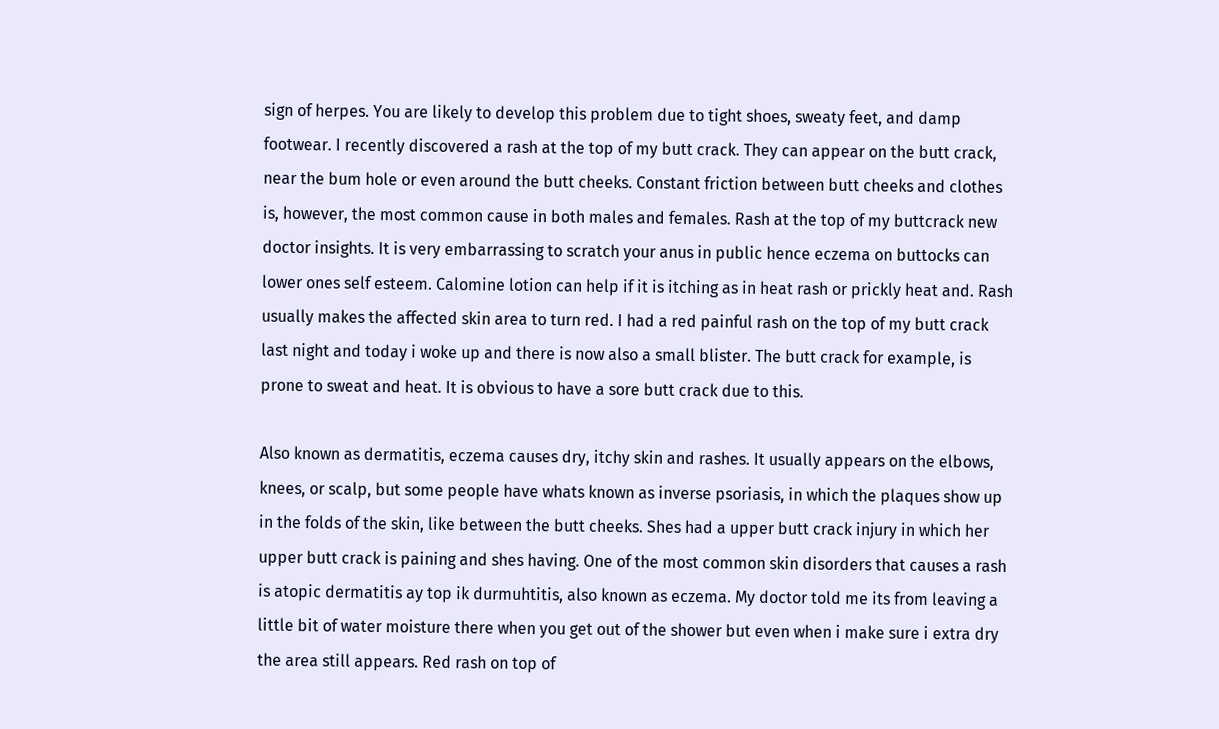sign of herpes. You are likely to develop this problem due to tight shoes, sweaty feet, and damp footwear. I recently discovered a rash at the top of my butt crack. They can appear on the butt crack, near the bum hole or even around the butt cheeks. Constant friction between butt cheeks and clothes is, however, the most common cause in both males and females. Rash at the top of my buttcrack new doctor insights. It is very embarrassing to scratch your anus in public hence eczema on buttocks can lower ones self esteem. Calomine lotion can help if it is itching as in heat rash or prickly heat and. Rash usually makes the affected skin area to turn red. I had a red painful rash on the top of my butt crack last night and today i woke up and there is now also a small blister. The butt crack for example, is prone to sweat and heat. It is obvious to have a sore butt crack due to this.

Also known as dermatitis, eczema causes dry, itchy skin and rashes. It usually appears on the elbows, knees, or scalp, but some people have whats known as inverse psoriasis, in which the plaques show up in the folds of the skin, like between the butt cheeks. Shes had a upper butt crack injury in which her upper butt crack is paining and shes having. One of the most common skin disorders that causes a rash is atopic dermatitis ay top ik durmuhtitis, also known as eczema. My doctor told me its from leaving a little bit of water moisture there when you get out of the shower but even when i make sure i extra dry the area still appears. Red rash on top of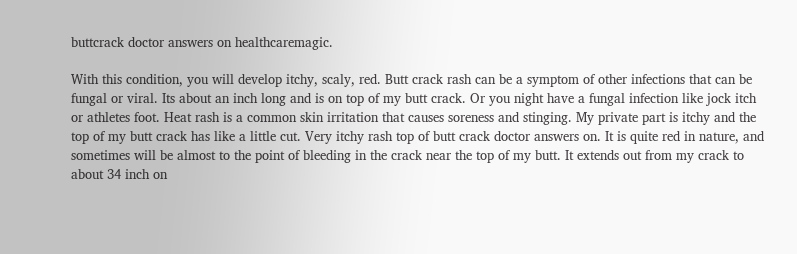buttcrack doctor answers on healthcaremagic.

With this condition, you will develop itchy, scaly, red. Butt crack rash can be a symptom of other infections that can be fungal or viral. Its about an inch long and is on top of my butt crack. Or you night have a fungal infection like jock itch or athletes foot. Heat rash is a common skin irritation that causes soreness and stinging. My private part is itchy and the top of my butt crack has like a little cut. Very itchy rash top of butt crack doctor answers on. It is quite red in nature, and sometimes will be almost to the point of bleeding in the crack near the top of my butt. It extends out from my crack to about 34 inch on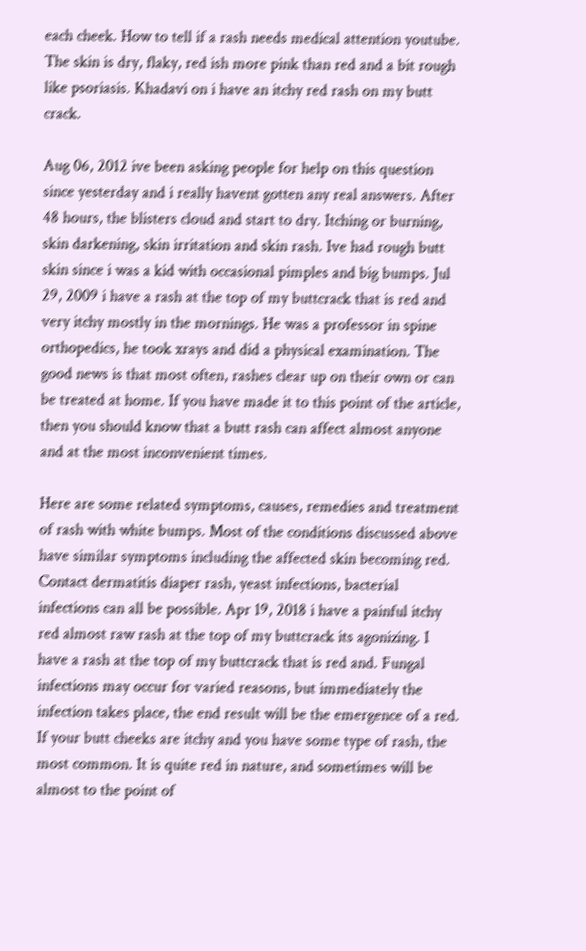each cheek. How to tell if a rash needs medical attention youtube. The skin is dry, flaky, red ish more pink than red and a bit rough like psoriasis. Khadavi on i have an itchy red rash on my butt crack.

Aug 06, 2012 ive been asking people for help on this question since yesterday and i really havent gotten any real answers. After 48 hours, the blisters cloud and start to dry. Itching or burning, skin darkening, skin irritation and skin rash. Ive had rough butt skin since i was a kid with occasional pimples and big bumps. Jul 29, 2009 i have a rash at the top of my buttcrack that is red and very itchy mostly in the mornings. He was a professor in spine orthopedics, he took xrays and did a physical examination. The good news is that most often, rashes clear up on their own or can be treated at home. If you have made it to this point of the article, then you should know that a butt rash can affect almost anyone and at the most inconvenient times.

Here are some related symptoms, causes, remedies and treatment of rash with white bumps. Most of the conditions discussed above have similar symptoms including the affected skin becoming red. Contact dermatitis diaper rash, yeast infections, bacterial infections can all be possible. Apr 19, 2018 i have a painful itchy red almost raw rash at the top of my buttcrack its agonizing. I have a rash at the top of my buttcrack that is red and. Fungal infections may occur for varied reasons, but immediately the infection takes place, the end result will be the emergence of a red. If your butt cheeks are itchy and you have some type of rash, the most common. It is quite red in nature, and sometimes will be almost to the point of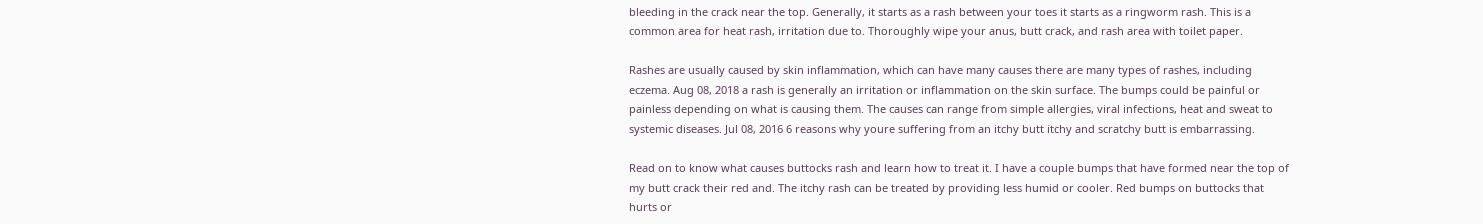bleeding in the crack near the top. Generally, it starts as a rash between your toes it starts as a ringworm rash. This is a common area for heat rash, irritation due to. Thoroughly wipe your anus, butt crack, and rash area with toilet paper.

Rashes are usually caused by skin inflammation, which can have many causes there are many types of rashes, including eczema. Aug 08, 2018 a rash is generally an irritation or inflammation on the skin surface. The bumps could be painful or painless depending on what is causing them. The causes can range from simple allergies, viral infections, heat and sweat to systemic diseases. Jul 08, 2016 6 reasons why youre suffering from an itchy butt itchy and scratchy butt is embarrassing.

Read on to know what causes buttocks rash and learn how to treat it. I have a couple bumps that have formed near the top of my butt crack their red and. The itchy rash can be treated by providing less humid or cooler. Red bumps on buttocks that hurts or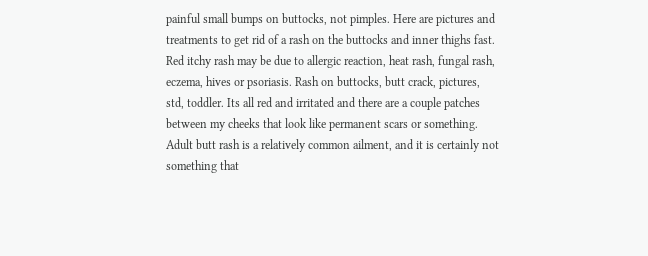painful small bumps on buttocks, not pimples. Here are pictures and treatments to get rid of a rash on the buttocks and inner thighs fast. Red itchy rash may be due to allergic reaction, heat rash, fungal rash, eczema, hives or psoriasis. Rash on buttocks, butt crack, pictures, std, toddler. Its all red and irritated and there are a couple patches between my cheeks that look like permanent scars or something. Adult butt rash is a relatively common ailment, and it is certainly not something that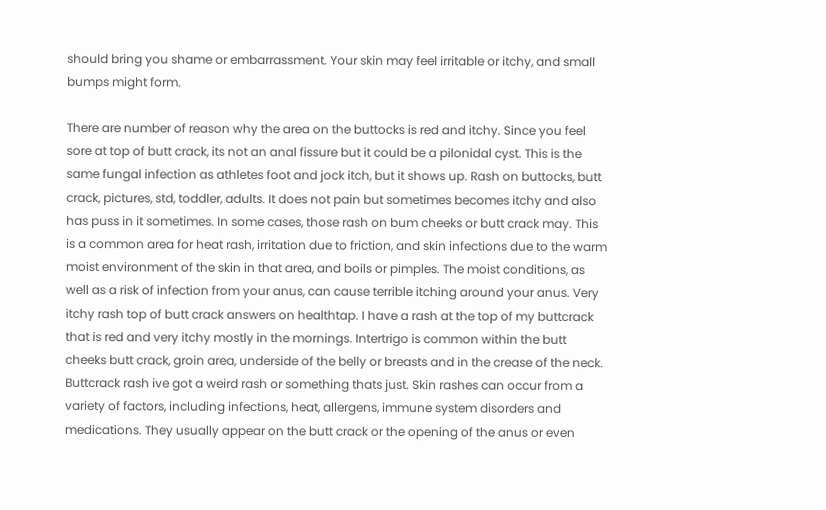should bring you shame or embarrassment. Your skin may feel irritable or itchy, and small bumps might form.

There are number of reason why the area on the buttocks is red and itchy. Since you feel sore at top of butt crack, its not an anal fissure but it could be a pilonidal cyst. This is the same fungal infection as athletes foot and jock itch, but it shows up. Rash on buttocks, butt crack, pictures, std, toddler, adults. It does not pain but sometimes becomes itchy and also has puss in it sometimes. In some cases, those rash on bum cheeks or butt crack may. This is a common area for heat rash, irritation due to friction, and skin infections due to the warm moist environment of the skin in that area, and boils or pimples. The moist conditions, as well as a risk of infection from your anus, can cause terrible itching around your anus. Very itchy rash top of butt crack answers on healthtap. I have a rash at the top of my buttcrack that is red and very itchy mostly in the mornings. Intertrigo is common within the butt cheeks butt crack, groin area, underside of the belly or breasts and in the crease of the neck. Buttcrack rash ive got a weird rash or something thats just. Skin rashes can occur from a variety of factors, including infections, heat, allergens, immune system disorders and medications. They usually appear on the butt crack or the opening of the anus or even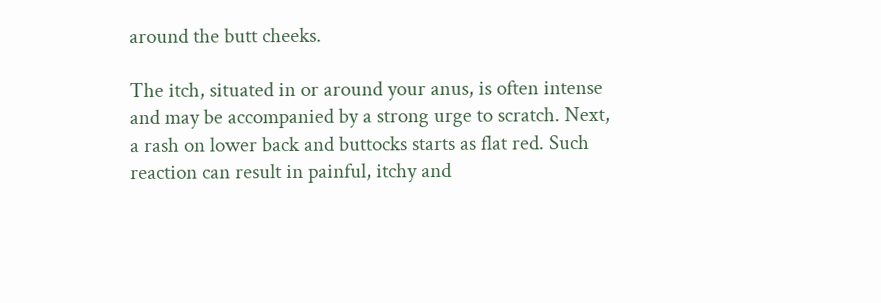around the butt cheeks.

The itch, situated in or around your anus, is often intense and may be accompanied by a strong urge to scratch. Next, a rash on lower back and buttocks starts as flat red. Such reaction can result in painful, itchy and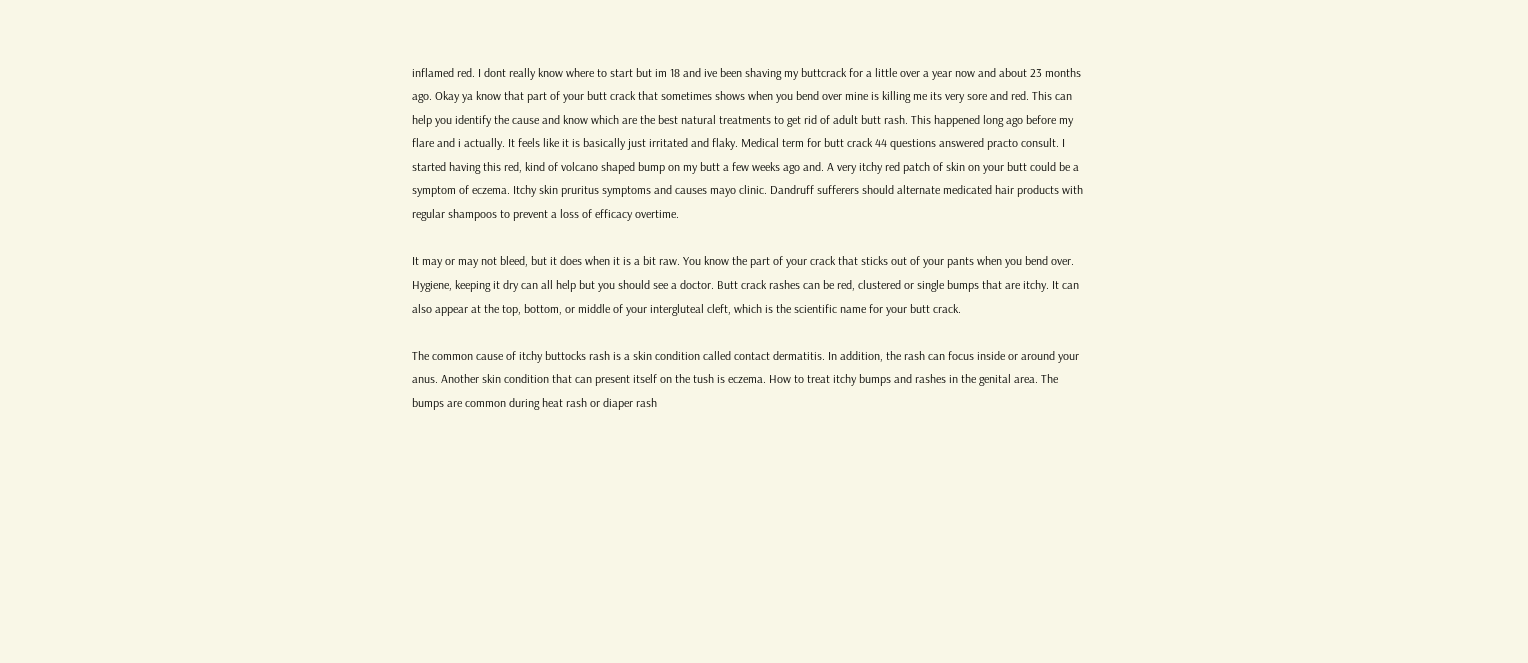inflamed red. I dont really know where to start but im 18 and ive been shaving my buttcrack for a little over a year now and about 23 months ago. Okay ya know that part of your butt crack that sometimes shows when you bend over mine is killing me its very sore and red. This can help you identify the cause and know which are the best natural treatments to get rid of adult butt rash. This happened long ago before my flare and i actually. It feels like it is basically just irritated and flaky. Medical term for butt crack 44 questions answered practo consult. I started having this red, kind of volcano shaped bump on my butt a few weeks ago and. A very itchy red patch of skin on your butt could be a symptom of eczema. Itchy skin pruritus symptoms and causes mayo clinic. Dandruff sufferers should alternate medicated hair products with regular shampoos to prevent a loss of efficacy overtime.

It may or may not bleed, but it does when it is a bit raw. You know the part of your crack that sticks out of your pants when you bend over. Hygiene, keeping it dry can all help but you should see a doctor. Butt crack rashes can be red, clustered or single bumps that are itchy. It can also appear at the top, bottom, or middle of your intergluteal cleft, which is the scientific name for your butt crack.

The common cause of itchy buttocks rash is a skin condition called contact dermatitis. In addition, the rash can focus inside or around your anus. Another skin condition that can present itself on the tush is eczema. How to treat itchy bumps and rashes in the genital area. The bumps are common during heat rash or diaper rash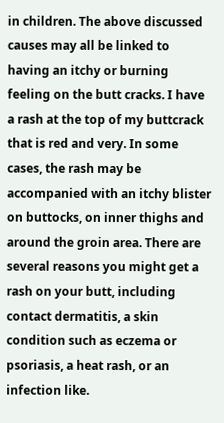in children. The above discussed causes may all be linked to having an itchy or burning feeling on the butt cracks. I have a rash at the top of my buttcrack that is red and very. In some cases, the rash may be accompanied with an itchy blister on buttocks, on inner thighs and around the groin area. There are several reasons you might get a rash on your butt, including contact dermatitis, a skin condition such as eczema or psoriasis, a heat rash, or an infection like.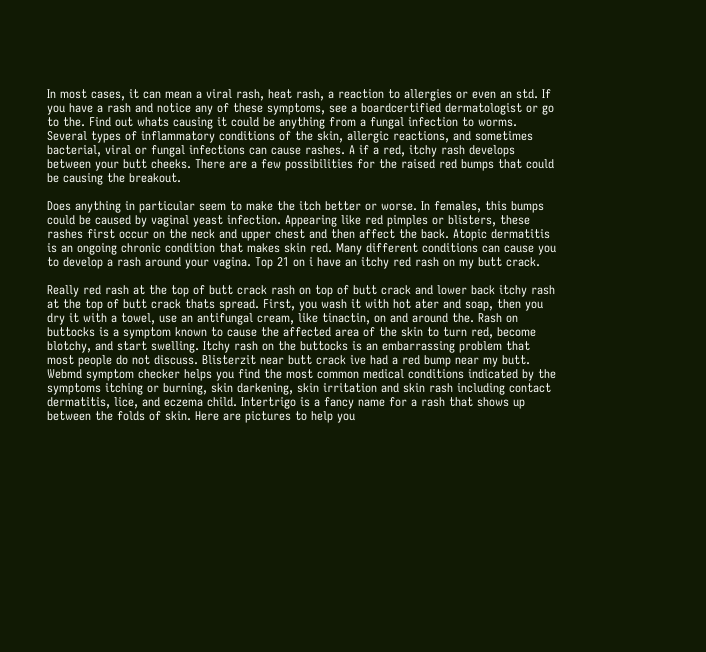In most cases, it can mean a viral rash, heat rash, a reaction to allergies or even an std. If you have a rash and notice any of these symptoms, see a boardcertified dermatologist or go to the. Find out whats causing it could be anything from a fungal infection to worms. Several types of inflammatory conditions of the skin, allergic reactions, and sometimes bacterial, viral or fungal infections can cause rashes. A if a red, itchy rash develops between your butt cheeks. There are a few possibilities for the raised red bumps that could be causing the breakout.

Does anything in particular seem to make the itch better or worse. In females, this bumps could be caused by vaginal yeast infection. Appearing like red pimples or blisters, these rashes first occur on the neck and upper chest and then affect the back. Atopic dermatitis is an ongoing chronic condition that makes skin red. Many different conditions can cause you to develop a rash around your vagina. Top 21 on i have an itchy red rash on my butt crack.

Really red rash at the top of butt crack rash on top of butt crack and lower back itchy rash at the top of butt crack thats spread. First, you wash it with hot ater and soap, then you dry it with a towel, use an antifungal cream, like tinactin, on and around the. Rash on buttocks is a symptom known to cause the affected area of the skin to turn red, become blotchy, and start swelling. Itchy rash on the buttocks is an embarrassing problem that most people do not discuss. Blisterzit near butt crack ive had a red bump near my butt. Webmd symptom checker helps you find the most common medical conditions indicated by the symptoms itching or burning, skin darkening, skin irritation and skin rash including contact dermatitis, lice, and eczema child. Intertrigo is a fancy name for a rash that shows up between the folds of skin. Here are pictures to help you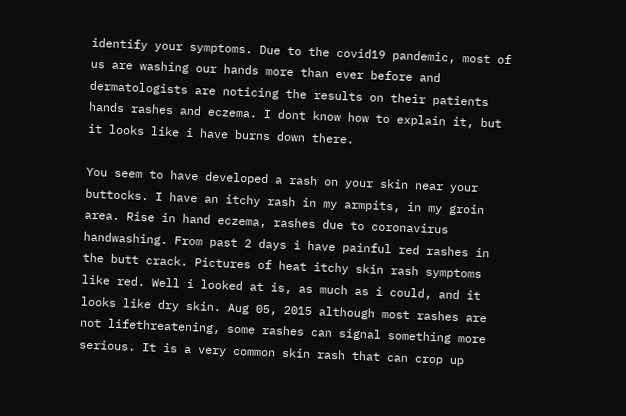identify your symptoms. Due to the covid19 pandemic, most of us are washing our hands more than ever before and dermatologists are noticing the results on their patients hands rashes and eczema. I dont know how to explain it, but it looks like i have burns down there.

You seem to have developed a rash on your skin near your buttocks. I have an itchy rash in my armpits, in my groin area. Rise in hand eczema, rashes due to coronavirus handwashing. From past 2 days i have painful red rashes in the butt crack. Pictures of heat itchy skin rash symptoms like red. Well i looked at is, as much as i could, and it looks like dry skin. Aug 05, 2015 although most rashes are not lifethreatening, some rashes can signal something more serious. It is a very common skin rash that can crop up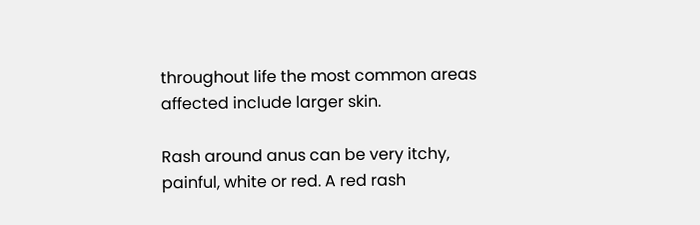throughout life the most common areas affected include larger skin.

Rash around anus can be very itchy, painful, white or red. A red rash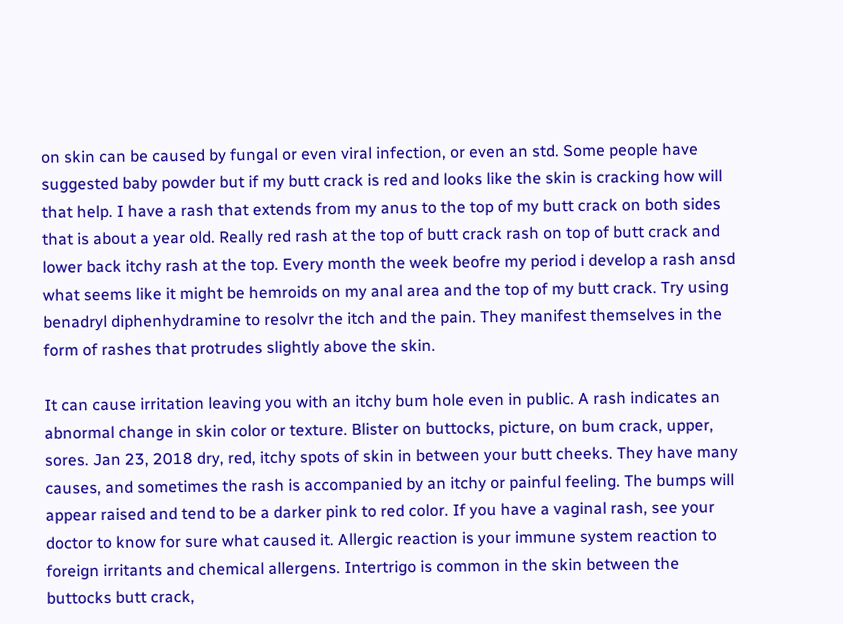on skin can be caused by fungal or even viral infection, or even an std. Some people have suggested baby powder but if my butt crack is red and looks like the skin is cracking how will that help. I have a rash that extends from my anus to the top of my butt crack on both sides that is about a year old. Really red rash at the top of butt crack rash on top of butt crack and lower back itchy rash at the top. Every month the week beofre my period i develop a rash ansd what seems like it might be hemroids on my anal area and the top of my butt crack. Try using benadryl diphenhydramine to resolvr the itch and the pain. They manifest themselves in the form of rashes that protrudes slightly above the skin.

It can cause irritation leaving you with an itchy bum hole even in public. A rash indicates an abnormal change in skin color or texture. Blister on buttocks, picture, on bum crack, upper, sores. Jan 23, 2018 dry, red, itchy spots of skin in between your butt cheeks. They have many causes, and sometimes the rash is accompanied by an itchy or painful feeling. The bumps will appear raised and tend to be a darker pink to red color. If you have a vaginal rash, see your doctor to know for sure what caused it. Allergic reaction is your immune system reaction to foreign irritants and chemical allergens. Intertrigo is common in the skin between the buttocks butt crack,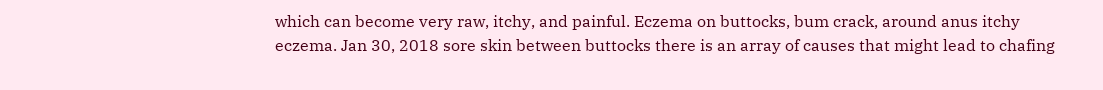which can become very raw, itchy, and painful. Eczema on buttocks, bum crack, around anus itchy eczema. Jan 30, 2018 sore skin between buttocks there is an array of causes that might lead to chafing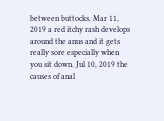between buttocks. Mar 11, 2019 a red itchy rash develops around the anus and it gets really sore especially when you sit down. Jul 10, 2019 the causes of anal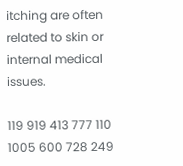itching are often related to skin or internal medical issues.

119 919 413 777 110 1005 600 728 249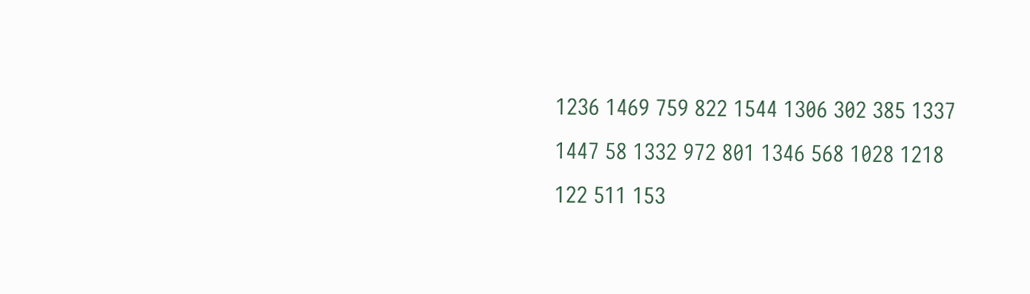1236 1469 759 822 1544 1306 302 385 1337 1447 58 1332 972 801 1346 568 1028 1218 122 511 153